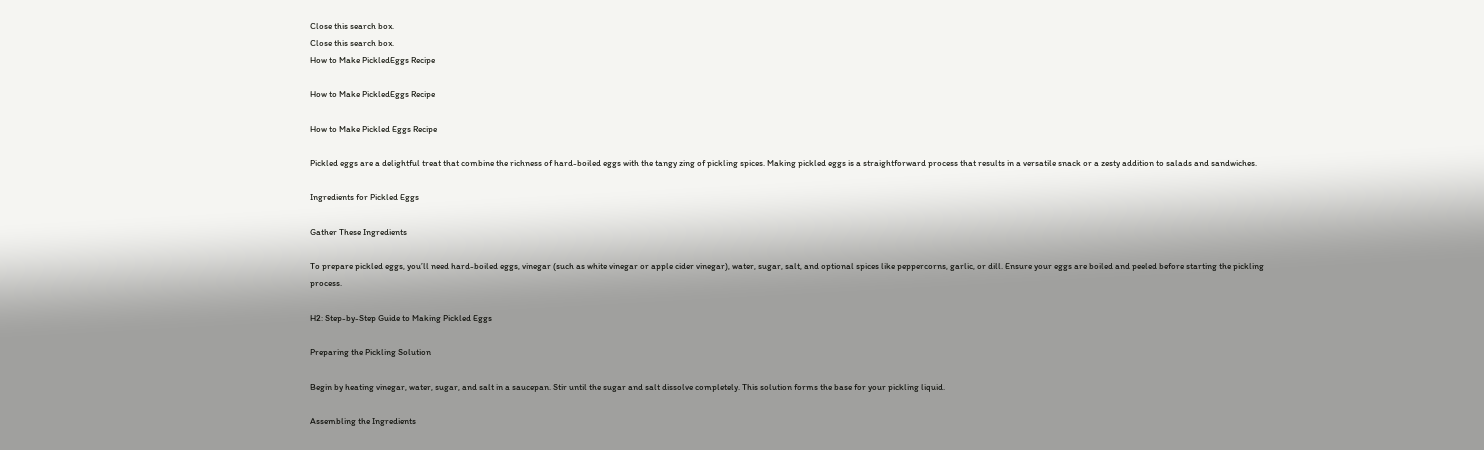Close this search box.
Close this search box.
How to Make PickledEggs Recipe

How to Make PickledEggs Recipe

How to Make Pickled Eggs Recipe

Pickled eggs are a delightful treat that combine the richness of hard-boiled eggs with the tangy zing of pickling spices. Making pickled eggs is a straightforward process that results in a versatile snack or a zesty addition to salads and sandwiches.

Ingredients for Pickled Eggs

Gather These Ingredients

To prepare pickled eggs, you’ll need hard-boiled eggs, vinegar (such as white vinegar or apple cider vinegar), water, sugar, salt, and optional spices like peppercorns, garlic, or dill. Ensure your eggs are boiled and peeled before starting the pickling process.

H2: Step-by-Step Guide to Making Pickled Eggs

Preparing the Pickling Solution

Begin by heating vinegar, water, sugar, and salt in a saucepan. Stir until the sugar and salt dissolve completely. This solution forms the base for your pickling liquid.

Assembling the Ingredients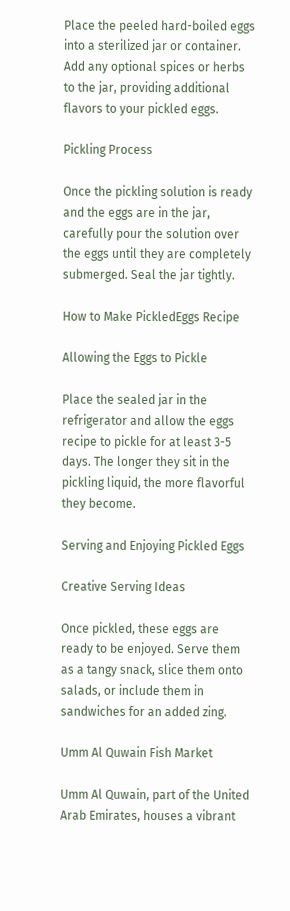Place the peeled hard-boiled eggs into a sterilized jar or container. Add any optional spices or herbs to the jar, providing additional flavors to your pickled eggs.

Pickling Process

Once the pickling solution is ready and the eggs are in the jar, carefully pour the solution over the eggs until they are completely submerged. Seal the jar tightly.

How to Make PickledEggs Recipe

Allowing the Eggs to Pickle

Place the sealed jar in the refrigerator and allow the eggs recipe to pickle for at least 3-5 days. The longer they sit in the pickling liquid, the more flavorful they become.

Serving and Enjoying Pickled Eggs

Creative Serving Ideas

Once pickled, these eggs are ready to be enjoyed. Serve them as a tangy snack, slice them onto salads, or include them in sandwiches for an added zing.

Umm Al Quwain Fish Market

Umm Al Quwain, part of the United Arab Emirates, houses a vibrant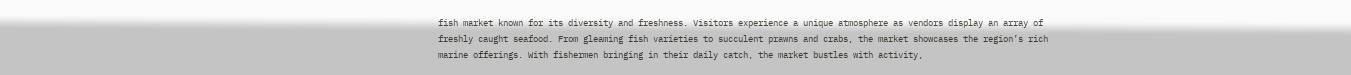fish market known for its diversity and freshness. Visitors experience a unique atmosphere as vendors display an array of freshly caught seafood. From gleaming fish varieties to succulent prawns and crabs, the market showcases the region’s rich marine offerings. With fishermen bringing in their daily catch, the market bustles with activity,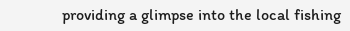providing a glimpse into the local fishing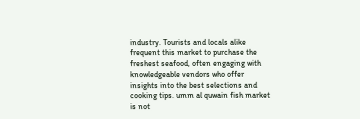industry. Tourists and locals alike frequent this market to purchase the freshest seafood, often engaging with knowledgeable vendors who offer insights into the best selections and cooking tips. umm al quwain fish market is not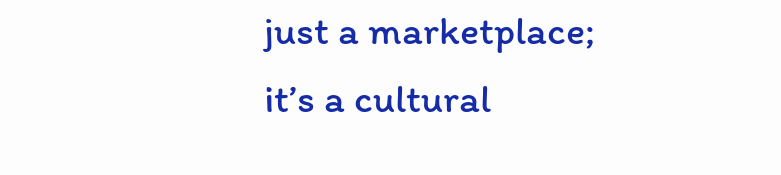just a marketplace; it’s a cultural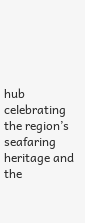hub celebrating the region’s seafaring heritage and the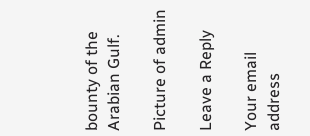bounty of the Arabian Gulf.

Picture of admin

Leave a Reply

Your email address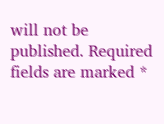will not be published. Required fields are marked *